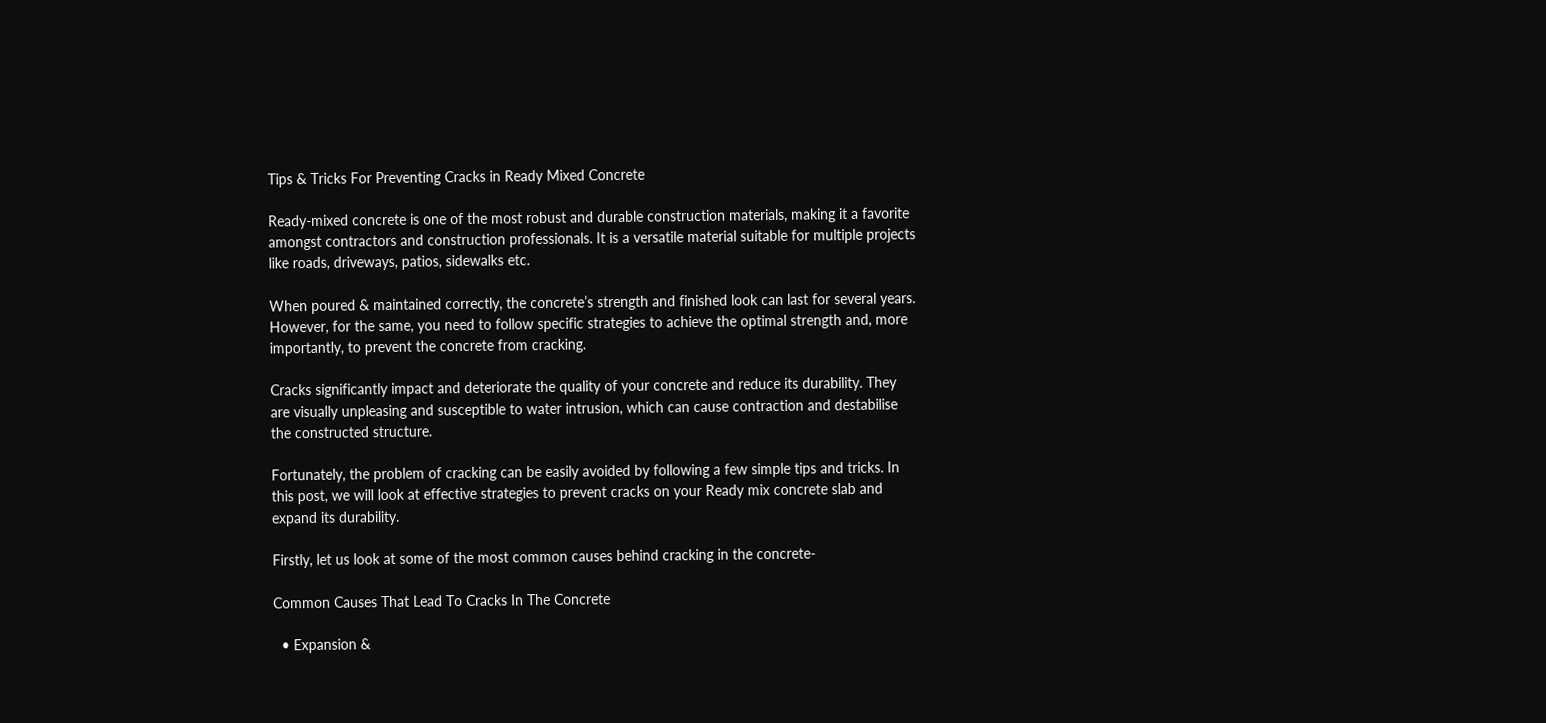Tips & Tricks For Preventing Cracks in Ready Mixed Concrete

Ready-mixed concrete is one of the most robust and durable construction materials, making it a favorite amongst contractors and construction professionals. It is a versatile material suitable for multiple projects like roads, driveways, patios, sidewalks etc.

When poured & maintained correctly, the concrete’s strength and finished look can last for several years. However, for the same, you need to follow specific strategies to achieve the optimal strength and, more importantly, to prevent the concrete from cracking.

Cracks significantly impact and deteriorate the quality of your concrete and reduce its durability. They are visually unpleasing and susceptible to water intrusion, which can cause contraction and destabilise the constructed structure.

Fortunately, the problem of cracking can be easily avoided by following a few simple tips and tricks. In this post, we will look at effective strategies to prevent cracks on your Ready mix concrete slab and expand its durability.

Firstly, let us look at some of the most common causes behind cracking in the concrete-

Common Causes That Lead To Cracks In The Concrete

  • Expansion &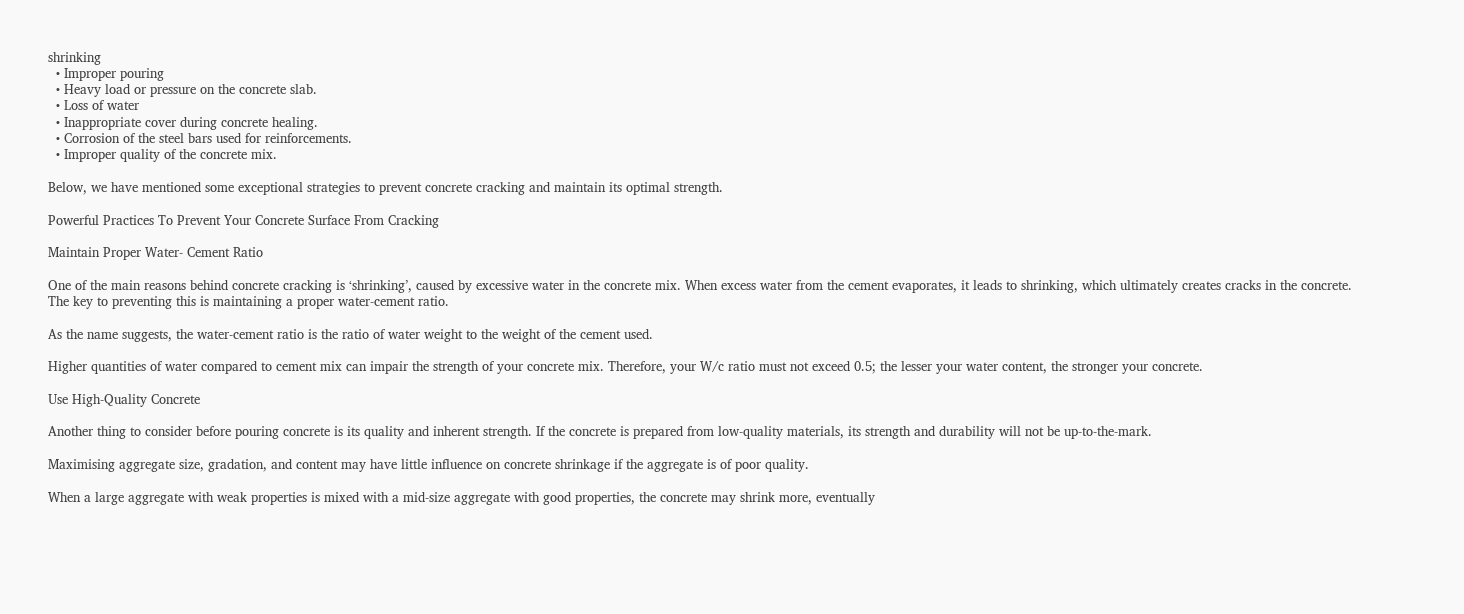shrinking
  • Improper pouring
  • Heavy load or pressure on the concrete slab.
  • Loss of water
  • Inappropriate cover during concrete healing.
  • Corrosion of the steel bars used for reinforcements.
  • Improper quality of the concrete mix.

Below, we have mentioned some exceptional strategies to prevent concrete cracking and maintain its optimal strength.

Powerful Practices To Prevent Your Concrete Surface From Cracking

Maintain Proper Water- Cement Ratio

One of the main reasons behind concrete cracking is ‘shrinking’, caused by excessive water in the concrete mix. When excess water from the cement evaporates, it leads to shrinking, which ultimately creates cracks in the concrete. The key to preventing this is maintaining a proper water-cement ratio.

As the name suggests, the water-cement ratio is the ratio of water weight to the weight of the cement used.

Higher quantities of water compared to cement mix can impair the strength of your concrete mix. Therefore, your W/c ratio must not exceed 0.5; the lesser your water content, the stronger your concrete.

Use High-Quality Concrete

Another thing to consider before pouring concrete is its quality and inherent strength. If the concrete is prepared from low-quality materials, its strength and durability will not be up-to-the-mark.

Maximising aggregate size, gradation, and content may have little influence on concrete shrinkage if the aggregate is of poor quality.

When a large aggregate with weak properties is mixed with a mid-size aggregate with good properties, the concrete may shrink more, eventually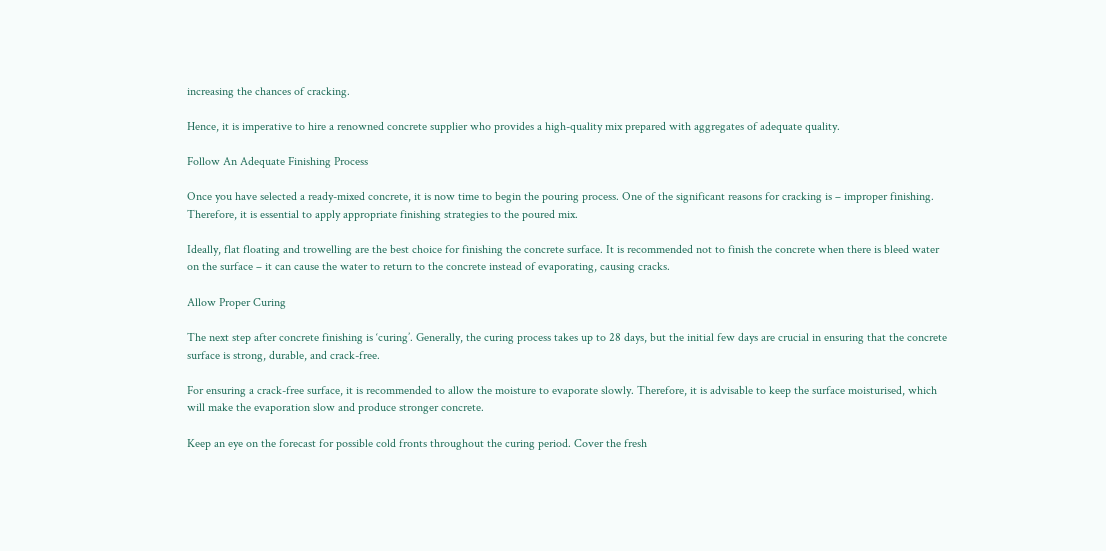increasing the chances of cracking.

Hence, it is imperative to hire a renowned concrete supplier who provides a high-quality mix prepared with aggregates of adequate quality.

Follow An Adequate Finishing Process

Once you have selected a ready-mixed concrete, it is now time to begin the pouring process. One of the significant reasons for cracking is – improper finishing. Therefore, it is essential to apply appropriate finishing strategies to the poured mix.

Ideally, flat floating and trowelling are the best choice for finishing the concrete surface. It is recommended not to finish the concrete when there is bleed water on the surface – it can cause the water to return to the concrete instead of evaporating, causing cracks.

Allow Proper Curing

The next step after concrete finishing is ‘curing’. Generally, the curing process takes up to 28 days, but the initial few days are crucial in ensuring that the concrete surface is strong, durable, and crack-free.

For ensuring a crack-free surface, it is recommended to allow the moisture to evaporate slowly. Therefore, it is advisable to keep the surface moisturised, which will make the evaporation slow and produce stronger concrete.

Keep an eye on the forecast for possible cold fronts throughout the curing period. Cover the fresh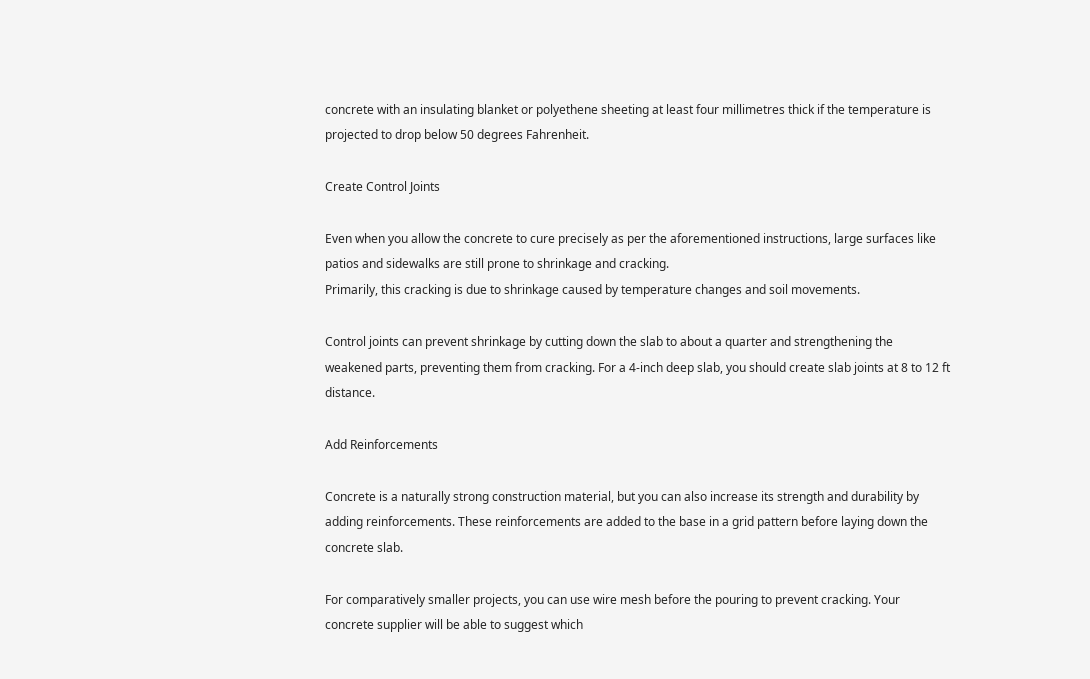concrete with an insulating blanket or polyethene sheeting at least four millimetres thick if the temperature is projected to drop below 50 degrees Fahrenheit.

Create Control Joints

Even when you allow the concrete to cure precisely as per the aforementioned instructions, large surfaces like patios and sidewalks are still prone to shrinkage and cracking.
Primarily, this cracking is due to shrinkage caused by temperature changes and soil movements.

Control joints can prevent shrinkage by cutting down the slab to about a quarter and strengthening the weakened parts, preventing them from cracking. For a 4-inch deep slab, you should create slab joints at 8 to 12 ft distance.

Add Reinforcements

Concrete is a naturally strong construction material, but you can also increase its strength and durability by adding reinforcements. These reinforcements are added to the base in a grid pattern before laying down the concrete slab.

For comparatively smaller projects, you can use wire mesh before the pouring to prevent cracking. Your concrete supplier will be able to suggest which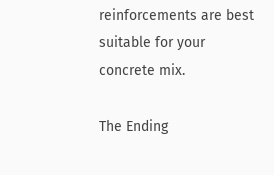reinforcements are best suitable for your concrete mix.

The Ending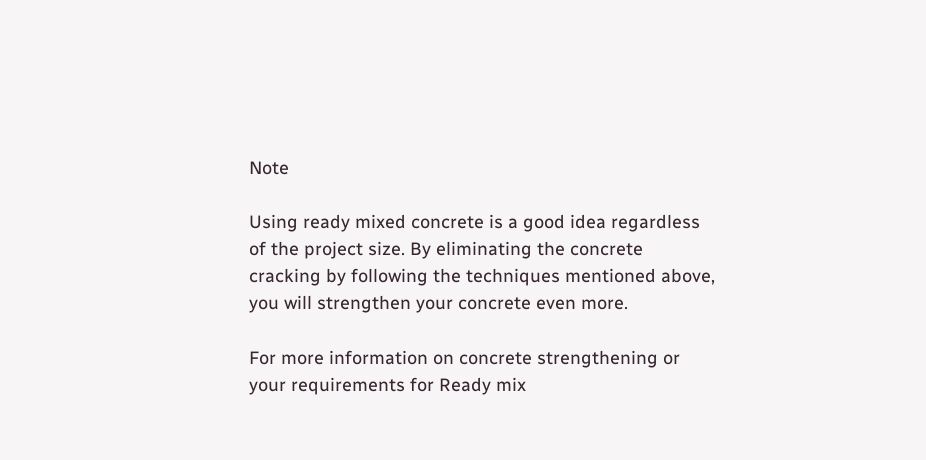Note

Using ready mixed concrete is a good idea regardless of the project size. By eliminating the concrete cracking by following the techniques mentioned above, you will strengthen your concrete even more.

For more information on concrete strengthening or your requirements for Ready mix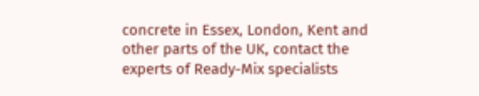concrete in Essex, London, Kent and other parts of the UK, contact the experts of Ready-Mix specialists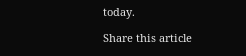today.

Share this article